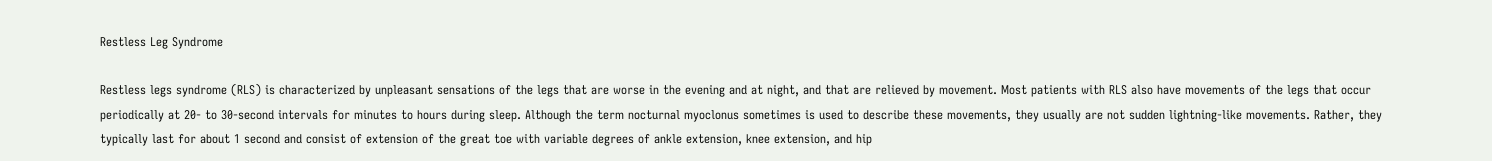Restless Leg Syndrome

Restless legs syndrome (RLS) is characterized by unpleasant sensations of the legs that are worse in the evening and at night, and that are relieved by movement. Most patients with RLS also have movements of the legs that occur periodically at 20- to 30-second intervals for minutes to hours during sleep. Although the term nocturnal myoclonus sometimes is used to describe these movements, they usually are not sudden lightning-like movements. Rather, they typically last for about 1 second and consist of extension of the great toe with variable degrees of ankle extension, knee extension, and hip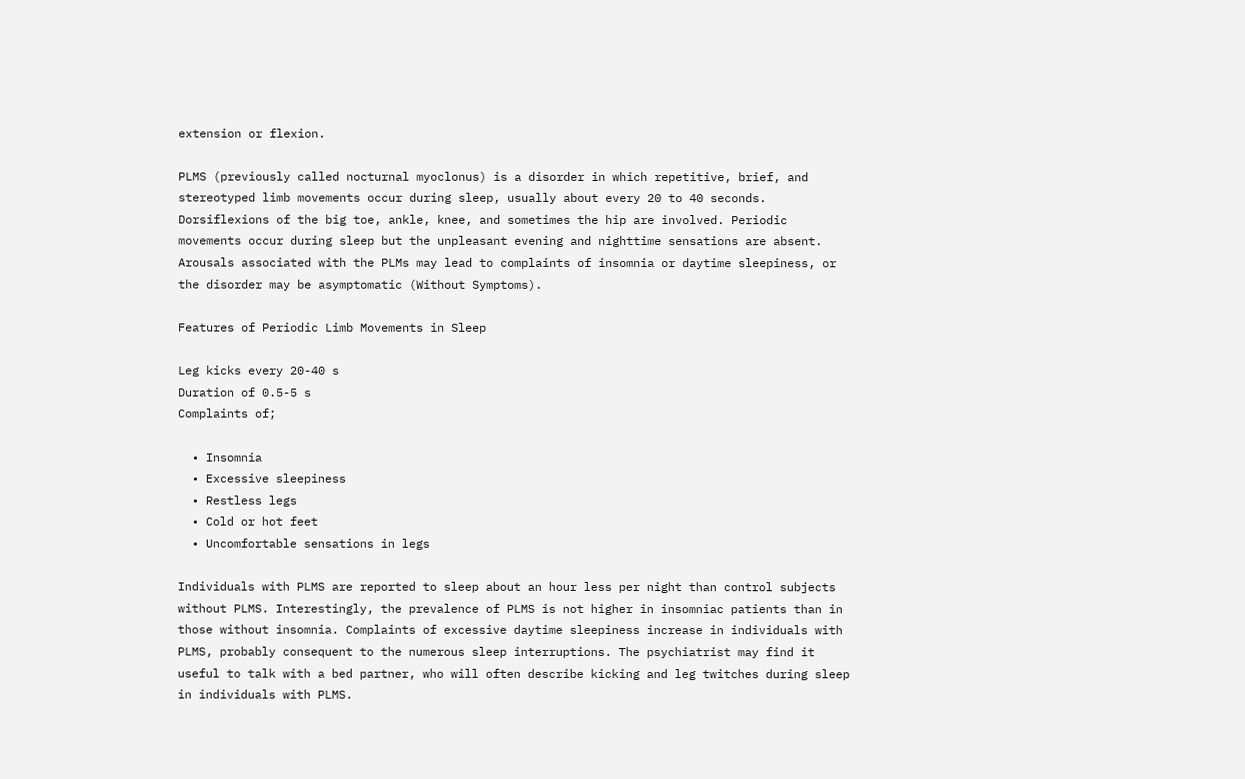extension or flexion.

PLMS (previously called nocturnal myoclonus) is a disorder in which repetitive, brief, and stereotyped limb movements occur during sleep, usually about every 20 to 40 seconds. Dorsiflexions of the big toe, ankle, knee, and sometimes the hip are involved. Periodic movements occur during sleep but the unpleasant evening and nighttime sensations are absent. Arousals associated with the PLMs may lead to complaints of insomnia or daytime sleepiness, or the disorder may be asymptomatic (Without Symptoms).

Features of Periodic Limb Movements in Sleep

Leg kicks every 20-40 s
Duration of 0.5-5 s
Complaints of;

  • Insomnia
  • Excessive sleepiness
  • Restless legs
  • Cold or hot feet
  • Uncomfortable sensations in legs

Individuals with PLMS are reported to sleep about an hour less per night than control subjects without PLMS. Interestingly, the prevalence of PLMS is not higher in insomniac patients than in those without insomnia. Complaints of excessive daytime sleepiness increase in individuals with PLMS, probably consequent to the numerous sleep interruptions. The psychiatrist may find it useful to talk with a bed partner, who will often describe kicking and leg twitches during sleep in individuals with PLMS.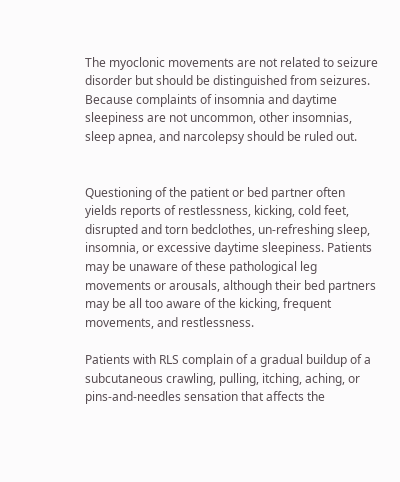The myoclonic movements are not related to seizure disorder but should be distinguished from seizures. Because complaints of insomnia and daytime sleepiness are not uncommon, other insomnias, sleep apnea, and narcolepsy should be ruled out.


Questioning of the patient or bed partner often yields reports of restlessness, kicking, cold feet, disrupted and torn bedclothes, un-refreshing sleep, insomnia, or excessive daytime sleepiness. Patients may be unaware of these pathological leg movements or arousals, although their bed partners may be all too aware of the kicking, frequent movements, and restlessness.

Patients with RLS complain of a gradual buildup of a subcutaneous crawling, pulling, itching, aching, or pins-and-needles sensation that affects the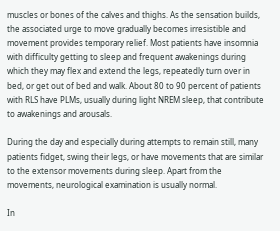muscles or bones of the calves and thighs. As the sensation builds, the associated urge to move gradually becomes irresistible and movement provides temporary relief. Most patients have insomnia with difficulty getting to sleep and frequent awakenings during which they may flex and extend the legs, repeatedly turn over in bed, or get out of bed and walk. About 80 to 90 percent of patients with RLS have PLMs, usually during light NREM sleep, that contribute to awakenings and arousals.

During the day and especially during attempts to remain still, many patients fidget, swing their legs, or have movements that are similar to the extensor movements during sleep. Apart from the movements, neurological examination is usually normal.

In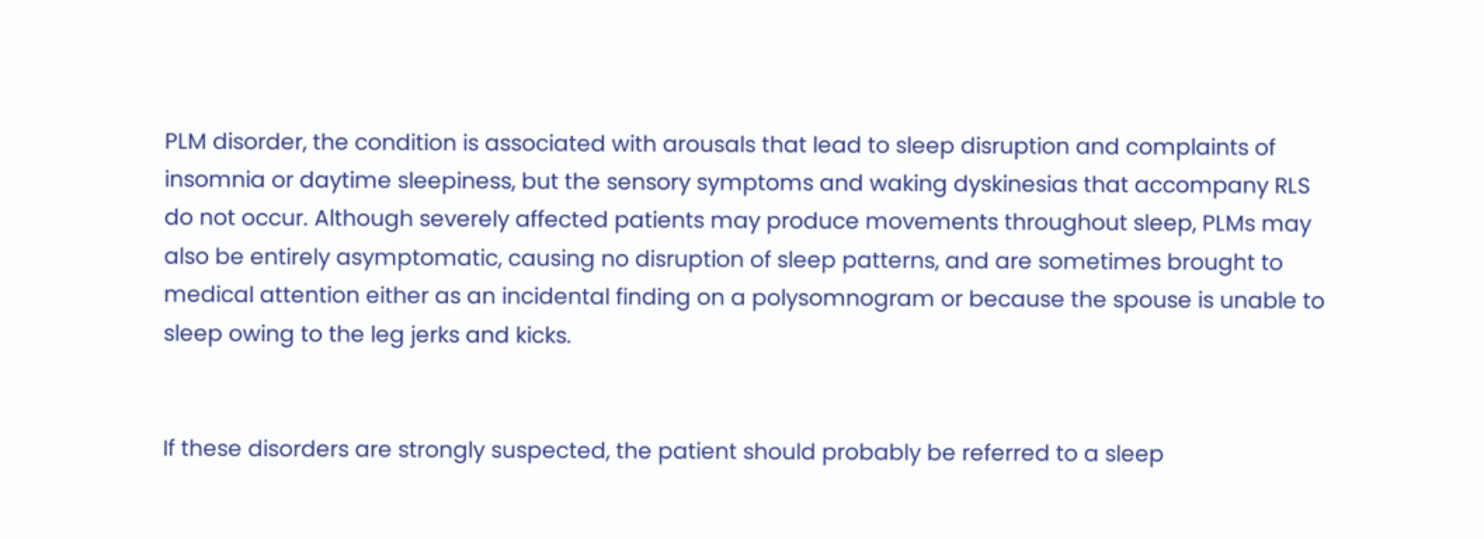PLM disorder, the condition is associated with arousals that lead to sleep disruption and complaints of insomnia or daytime sleepiness, but the sensory symptoms and waking dyskinesias that accompany RLS do not occur. Although severely affected patients may produce movements throughout sleep, PLMs may also be entirely asymptomatic, causing no disruption of sleep patterns, and are sometimes brought to medical attention either as an incidental finding on a polysomnogram or because the spouse is unable to sleep owing to the leg jerks and kicks.


If these disorders are strongly suspected, the patient should probably be referred to a sleep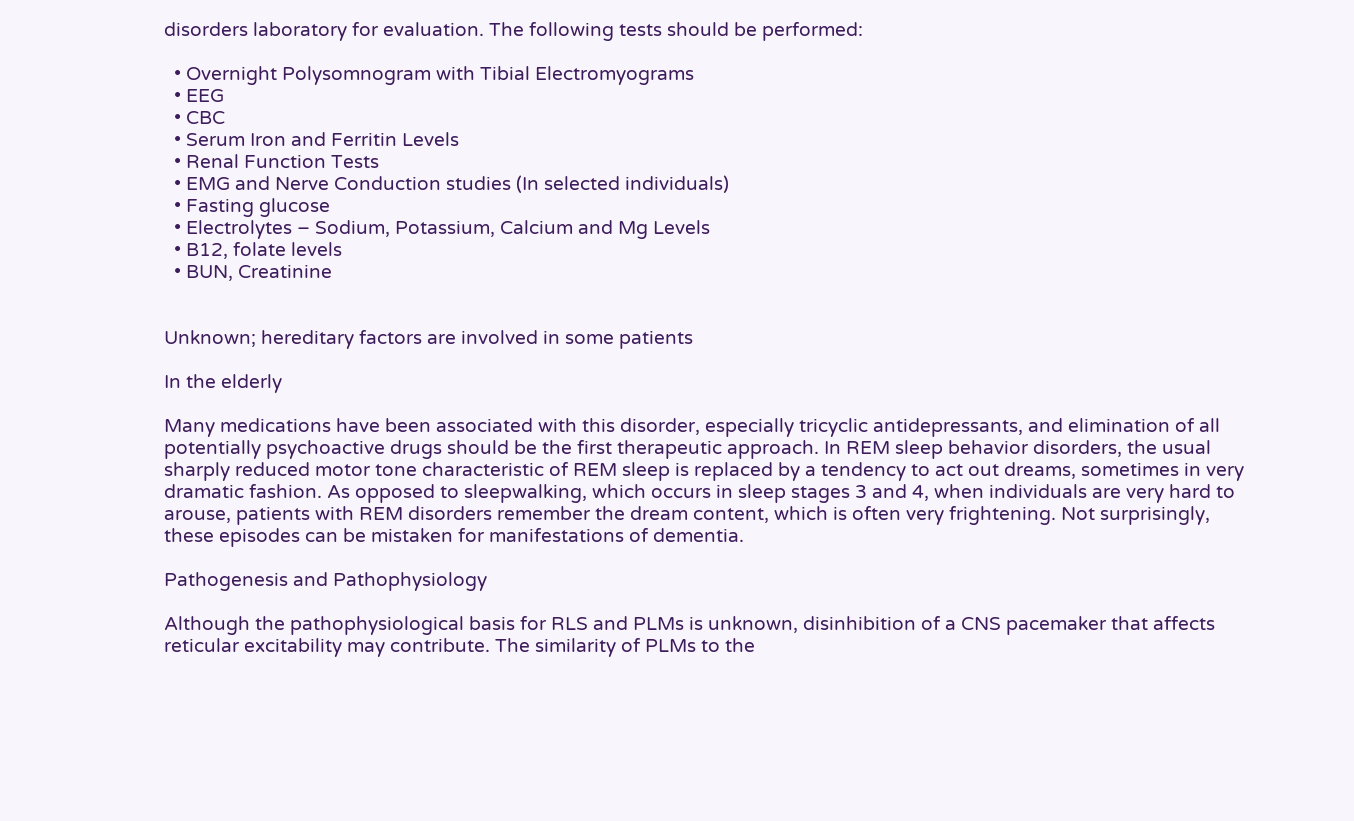disorders laboratory for evaluation. The following tests should be performed:

  • Overnight Polysomnogram with Tibial Electromyograms
  • EEG
  • CBC
  • Serum Iron and Ferritin Levels
  • Renal Function Tests
  • EMG and Nerve Conduction studies (In selected individuals)
  • Fasting glucose
  • Electrolytes – Sodium, Potassium, Calcium and Mg Levels
  • B12, folate levels
  • BUN, Creatinine


Unknown; hereditary factors are involved in some patients

In the elderly

Many medications have been associated with this disorder, especially tricyclic antidepressants, and elimination of all potentially psychoactive drugs should be the first therapeutic approach. In REM sleep behavior disorders, the usual sharply reduced motor tone characteristic of REM sleep is replaced by a tendency to act out dreams, sometimes in very dramatic fashion. As opposed to sleepwalking, which occurs in sleep stages 3 and 4, when individuals are very hard to arouse, patients with REM disorders remember the dream content, which is often very frightening. Not surprisingly, these episodes can be mistaken for manifestations of dementia.

Pathogenesis and Pathophysiology

Although the pathophysiological basis for RLS and PLMs is unknown, disinhibition of a CNS pacemaker that affects reticular excitability may contribute. The similarity of PLMs to the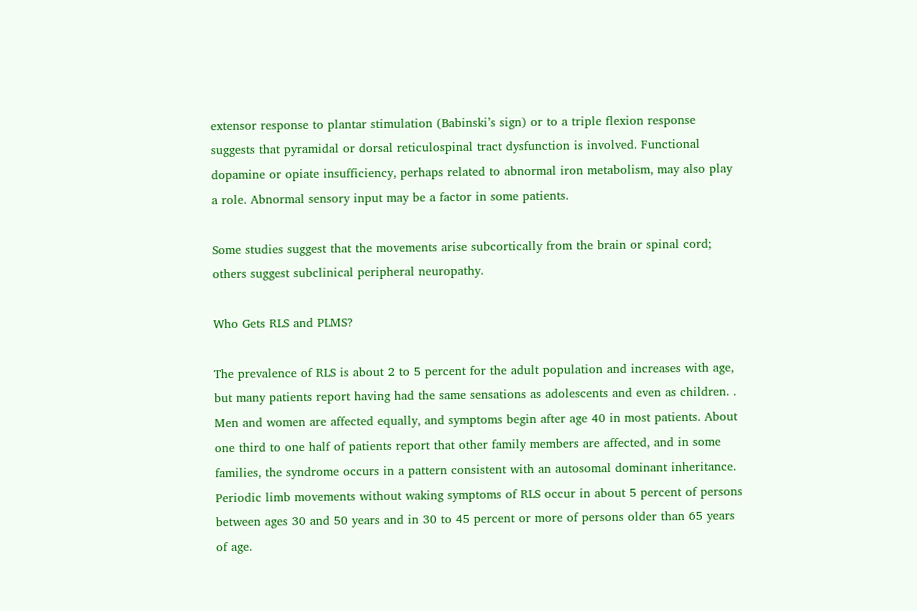extensor response to plantar stimulation (Babinski’s sign) or to a triple flexion response suggests that pyramidal or dorsal reticulospinal tract dysfunction is involved. Functional dopamine or opiate insufficiency, perhaps related to abnormal iron metabolism, may also play a role. Abnormal sensory input may be a factor in some patients.

Some studies suggest that the movements arise subcortically from the brain or spinal cord; others suggest subclinical peripheral neuropathy.

Who Gets RLS and PLMS?

The prevalence of RLS is about 2 to 5 percent for the adult population and increases with age, but many patients report having had the same sensations as adolescents and even as children. . Men and women are affected equally, and symptoms begin after age 40 in most patients. About one third to one half of patients report that other family members are affected, and in some families, the syndrome occurs in a pattern consistent with an autosomal dominant inheritance. Periodic limb movements without waking symptoms of RLS occur in about 5 percent of persons between ages 30 and 50 years and in 30 to 45 percent or more of persons older than 65 years of age.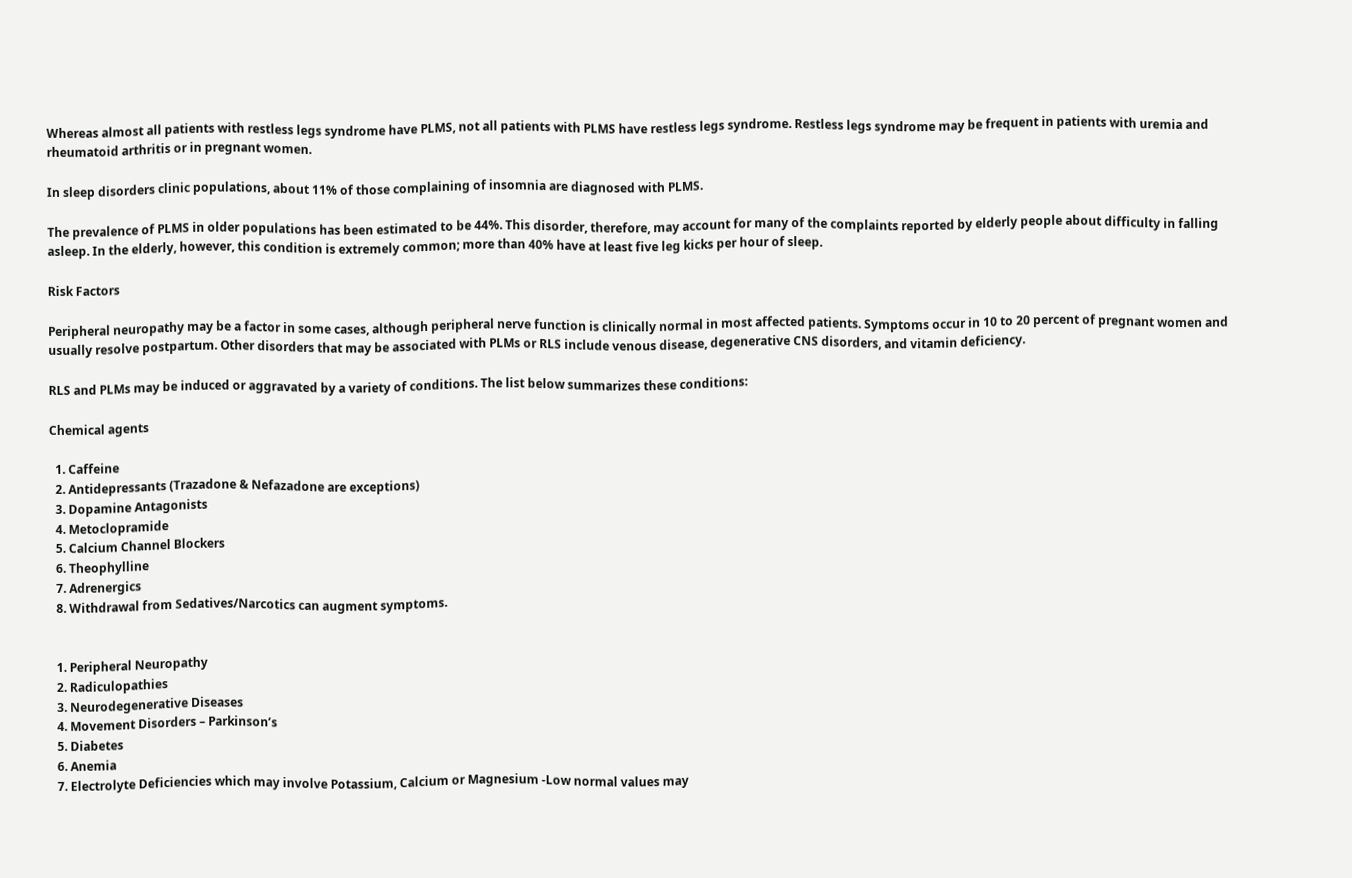Whereas almost all patients with restless legs syndrome have PLMS, not all patients with PLMS have restless legs syndrome. Restless legs syndrome may be frequent in patients with uremia and rheumatoid arthritis or in pregnant women.

In sleep disorders clinic populations, about 11% of those complaining of insomnia are diagnosed with PLMS.

The prevalence of PLMS in older populations has been estimated to be 44%. This disorder, therefore, may account for many of the complaints reported by elderly people about difficulty in falling asleep. In the elderly, however, this condition is extremely common; more than 40% have at least five leg kicks per hour of sleep.

Risk Factors

Peripheral neuropathy may be a factor in some cases, although peripheral nerve function is clinically normal in most affected patients. Symptoms occur in 10 to 20 percent of pregnant women and usually resolve postpartum. Other disorders that may be associated with PLMs or RLS include venous disease, degenerative CNS disorders, and vitamin deficiency.

RLS and PLMs may be induced or aggravated by a variety of conditions. The list below summarizes these conditions:

Chemical agents

  1. Caffeine
  2. Antidepressants (Trazadone & Nefazadone are exceptions)
  3. Dopamine Antagonists
  4. Metoclopramide
  5. Calcium Channel Blockers
  6. Theophylline
  7. Adrenergics
  8. Withdrawal from Sedatives/Narcotics can augment symptoms.


  1. Peripheral Neuropathy
  2. Radiculopathies
  3. Neurodegenerative Diseases
  4. Movement Disorders – Parkinson’s
  5. Diabetes
  6. Anemia
  7. Electrolyte Deficiencies which may involve Potassium, Calcium or Magnesium -Low normal values may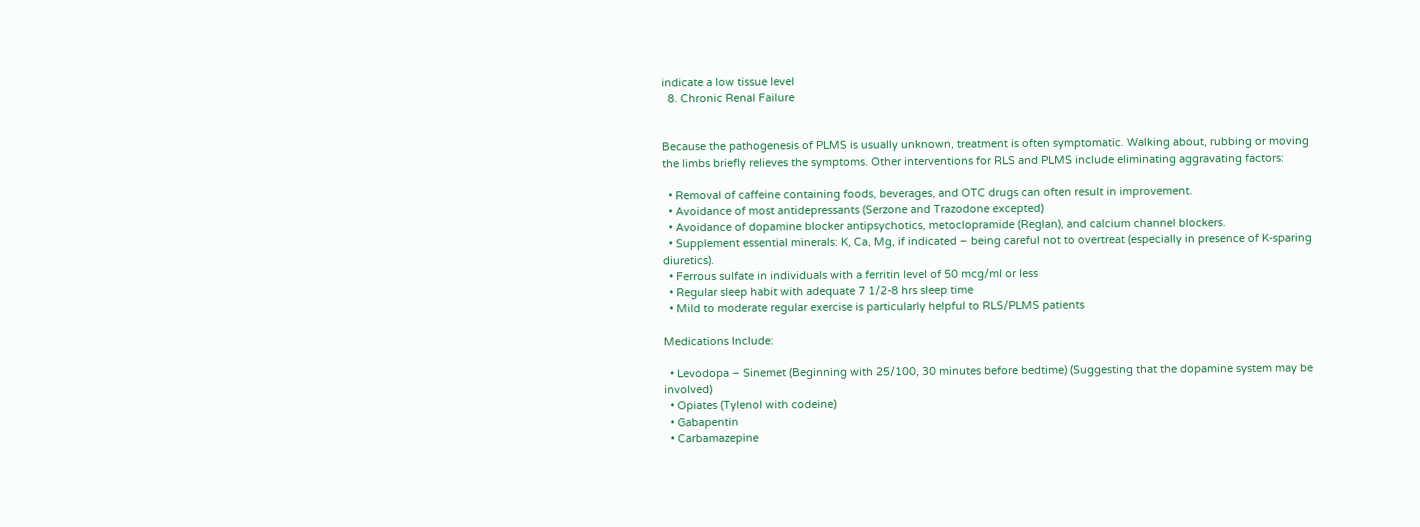indicate a low tissue level
  8. Chronic Renal Failure


Because the pathogenesis of PLMS is usually unknown, treatment is often symptomatic. Walking about, rubbing or moving the limbs briefly relieves the symptoms. Other interventions for RLS and PLMS include eliminating aggravating factors:

  • Removal of caffeine containing foods, beverages, and OTC drugs can often result in improvement.
  • Avoidance of most antidepressants (Serzone and Trazodone excepted)
  • Avoidance of dopamine blocker antipsychotics, metoclopramide (Reglan), and calcium channel blockers.
  • Supplement essential minerals: K, Ca, Mg, if indicated – being careful not to overtreat (especially in presence of K-sparing diuretics).
  • Ferrous sulfate in individuals with a ferritin level of 50 mcg/ml or less
  • Regular sleep habit with adequate 7 1/2-8 hrs sleep time
  • Mild to moderate regular exercise is particularly helpful to RLS/PLMS patients

Medications Include:

  • Levodopa – Sinemet (Beginning with 25/100, 30 minutes before bedtime) (Suggesting that the dopamine system may be involved)
  • Opiates (Tylenol with codeine)
  • Gabapentin
  • Carbamazepine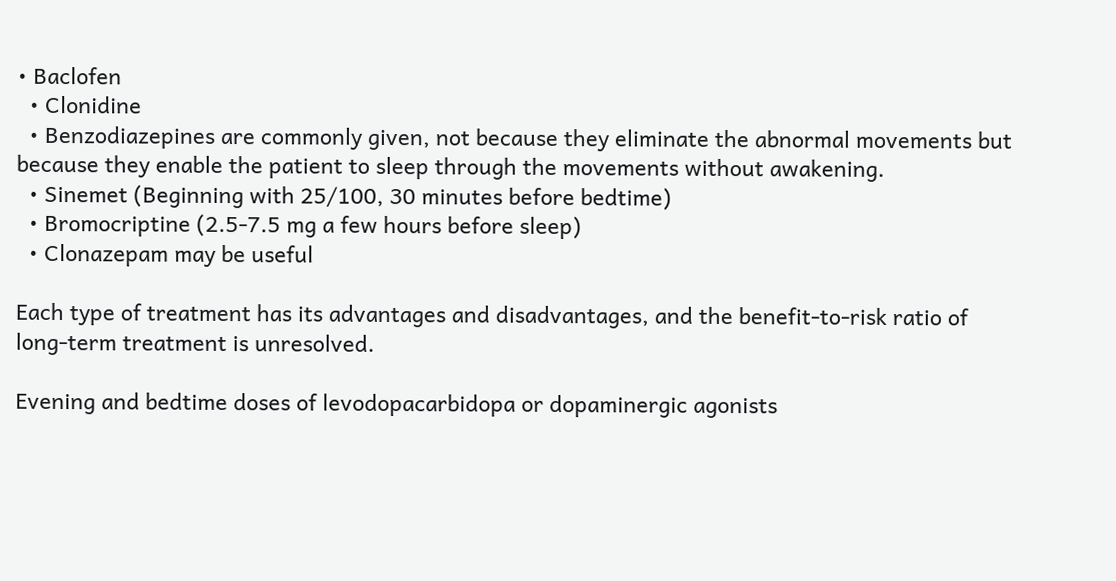• Baclofen
  • Clonidine
  • Benzodiazepines are commonly given, not because they eliminate the abnormal movements but because they enable the patient to sleep through the movements without awakening.
  • Sinemet (Beginning with 25/100, 30 minutes before bedtime)
  • Bromocriptine (2.5-7.5 mg a few hours before sleep)
  • Clonazepam may be useful

Each type of treatment has its advantages and disadvantages, and the benefit-to-risk ratio of long-term treatment is unresolved.

Evening and bedtime doses of levodopacarbidopa or dopaminergic agonists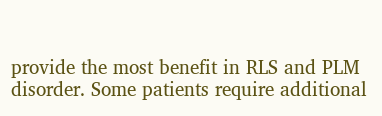provide the most benefit in RLS and PLM disorder. Some patients require additional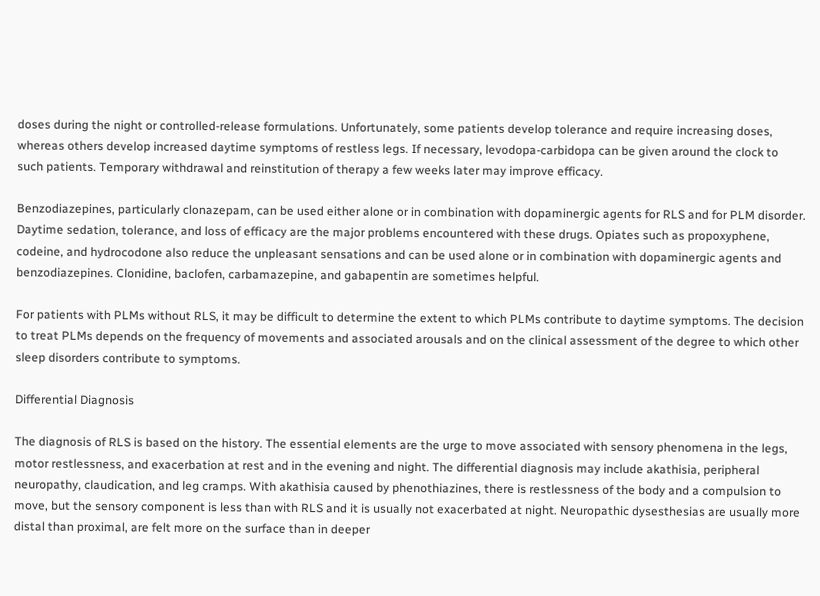doses during the night or controlled-release formulations. Unfortunately, some patients develop tolerance and require increasing doses, whereas others develop increased daytime symptoms of restless legs. If necessary, levodopa-carbidopa can be given around the clock to such patients. Temporary withdrawal and reinstitution of therapy a few weeks later may improve efficacy.

Benzodiazepines, particularly clonazepam, can be used either alone or in combination with dopaminergic agents for RLS and for PLM disorder. Daytime sedation, tolerance, and loss of efficacy are the major problems encountered with these drugs. Opiates such as propoxyphene, codeine, and hydrocodone also reduce the unpleasant sensations and can be used alone or in combination with dopaminergic agents and benzodiazepines. Clonidine, baclofen, carbamazepine, and gabapentin are sometimes helpful.

For patients with PLMs without RLS, it may be difficult to determine the extent to which PLMs contribute to daytime symptoms. The decision to treat PLMs depends on the frequency of movements and associated arousals and on the clinical assessment of the degree to which other sleep disorders contribute to symptoms.

Differential Diagnosis

The diagnosis of RLS is based on the history. The essential elements are the urge to move associated with sensory phenomena in the legs, motor restlessness, and exacerbation at rest and in the evening and night. The differential diagnosis may include akathisia, peripheral neuropathy, claudication, and leg cramps. With akathisia caused by phenothiazines, there is restlessness of the body and a compulsion to move, but the sensory component is less than with RLS and it is usually not exacerbated at night. Neuropathic dysesthesias are usually more distal than proximal, are felt more on the surface than in deeper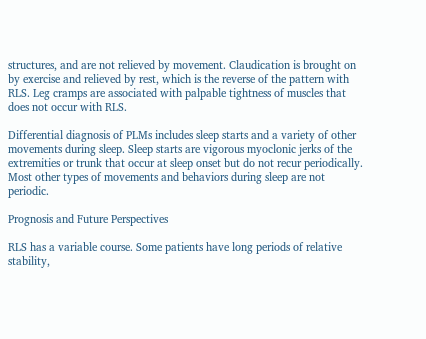structures, and are not relieved by movement. Claudication is brought on by exercise and relieved by rest, which is the reverse of the pattern with RLS. Leg cramps are associated with palpable tightness of muscles that does not occur with RLS.

Differential diagnosis of PLMs includes sleep starts and a variety of other movements during sleep. Sleep starts are vigorous myoclonic jerks of the extremities or trunk that occur at sleep onset but do not recur periodically. Most other types of movements and behaviors during sleep are not periodic.

Prognosis and Future Perspectives

RLS has a variable course. Some patients have long periods of relative stability,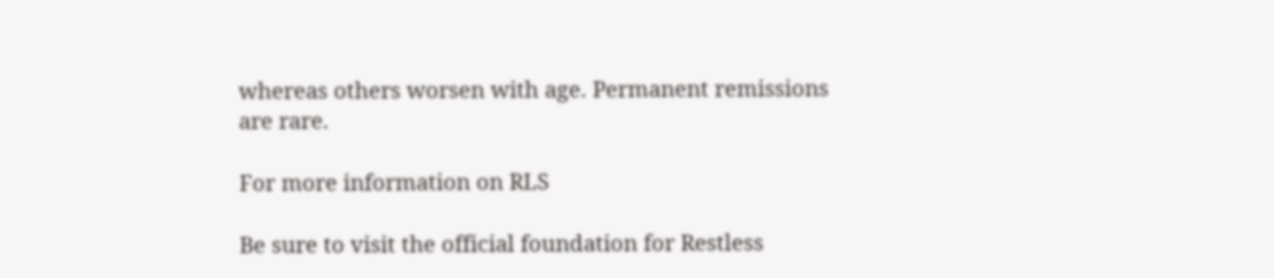whereas others worsen with age. Permanent remissions are rare.

For more information on RLS

Be sure to visit the official foundation for Restless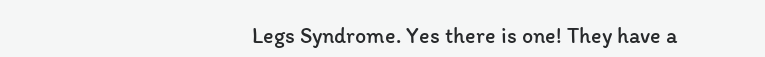Legs Syndrome. Yes there is one! They have a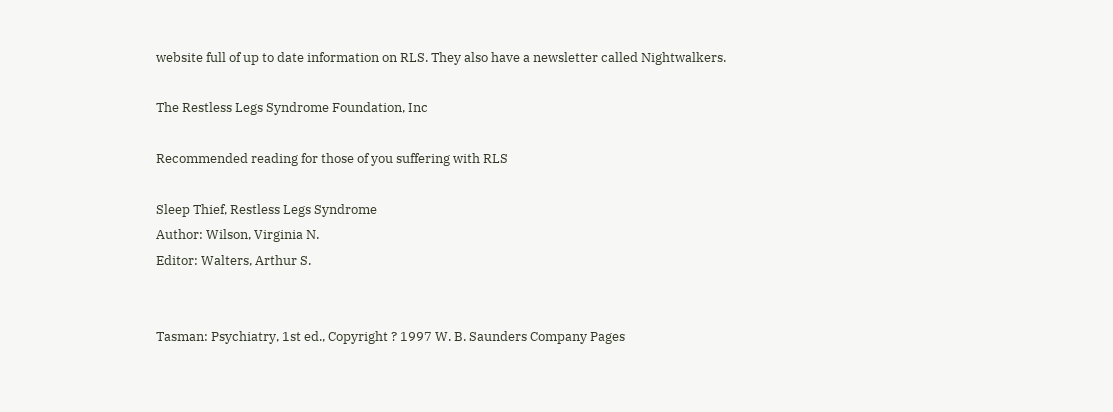website full of up to date information on RLS. They also have a newsletter called Nightwalkers.

The Restless Legs Syndrome Foundation, Inc

Recommended reading for those of you suffering with RLS

Sleep Thief, Restless Legs Syndrome
Author: Wilson, Virginia N.
Editor: Walters, Arthur S.


Tasman: Psychiatry, 1st ed., Copyright ? 1997 W. B. Saunders Company Pages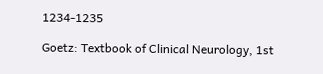1234-1235

Goetz: Textbook of Clinical Neurology, 1st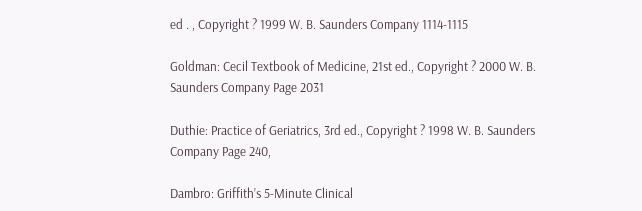ed . , Copyright ? 1999 W. B. Saunders Company 1114-1115

Goldman: Cecil Textbook of Medicine, 21st ed., Copyright ? 2000 W. B. Saunders Company Page 2031

Duthie: Practice of Geriatrics, 3rd ed., Copyright ? 1998 W. B. Saunders Company Page 240,

Dambro: Griffith’s 5-Minute Clinical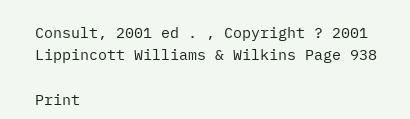Consult, 2001 ed . , Copyright ? 2001 Lippincott Williams & Wilkins Page 938

Print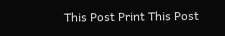This Post Print This Post